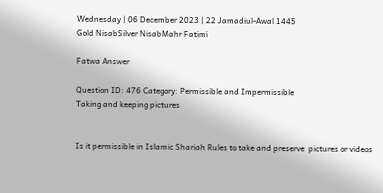Wednesday | 06 December 2023 | 22 Jamadiul-Awal 1445
Gold NisabSilver NisabMahr Fatimi

Fatwa Answer

Question ID: 476 Category: Permissible and Impermissible
Taking and keeping pictures


Is it permissible in Islamic Shariah Rules to take and preserve  pictures or videos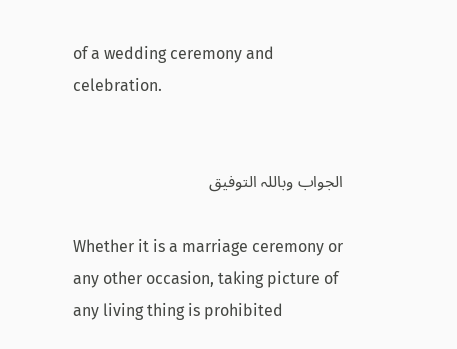of a wedding ceremony and celebration.


الجواب وباللہ التوفیق

Whether it is a marriage ceremony or any other occasion, taking picture of any living thing is prohibited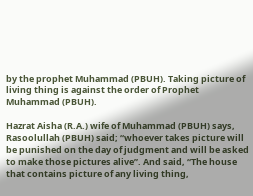by the prophet Muhammad (PBUH). Taking picture of living thing is against the order of Prophet Muhammad (PBUH).

Hazrat Aisha (R.A.) wife of Muhammad (PBUH) says, Rasoolullah (PBUH) said; “whoever takes picture will be punished on the day of judgment and will be asked to make those pictures alive”. And said, “The house that contains picture of any living thing,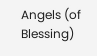Angels (of Blessing)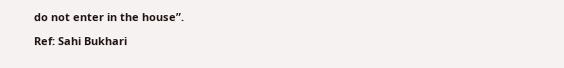do not enter in the house”.

Ref: Sahi Bukhari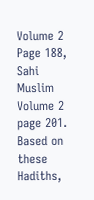Volume 2 Page 188, Sahi Muslim Volume 2 page 201. Based on these Hadiths,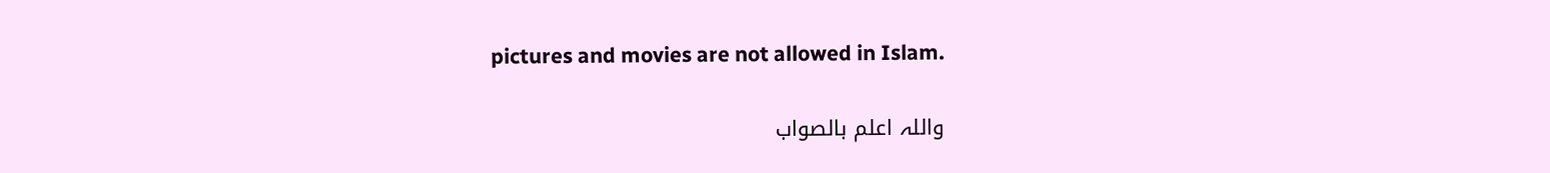pictures and movies are not allowed in Islam.

واللہ اعلم بالصواب